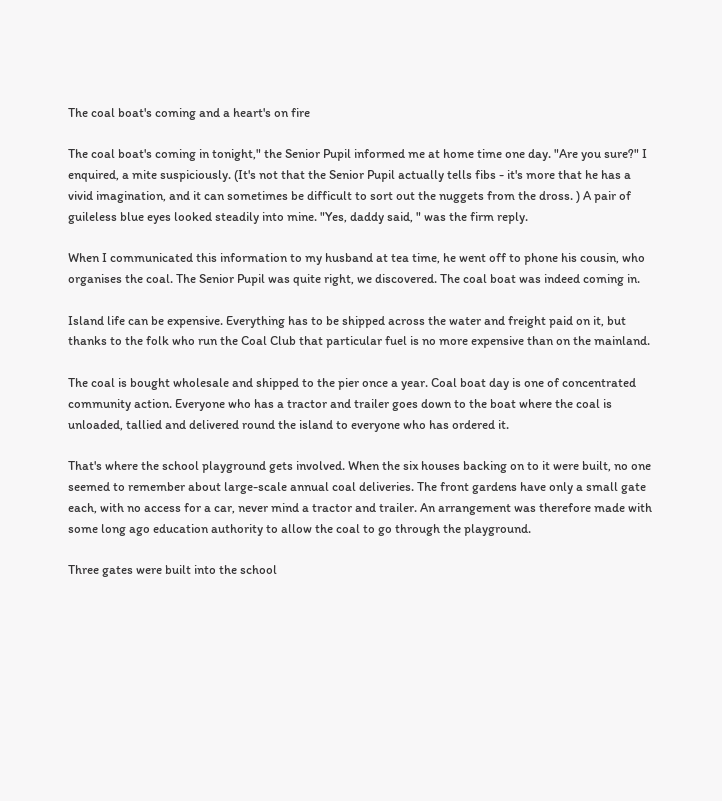The coal boat's coming and a heart's on fire

The coal boat's coming in tonight," the Senior Pupil informed me at home time one day. "Are you sure?" I enquired, a mite suspiciously. (It's not that the Senior Pupil actually tells fibs - it's more that he has a vivid imagination, and it can sometimes be difficult to sort out the nuggets from the dross. ) A pair of guileless blue eyes looked steadily into mine. "Yes, daddy said, " was the firm reply.

When I communicated this information to my husband at tea time, he went off to phone his cousin, who organises the coal. The Senior Pupil was quite right, we discovered. The coal boat was indeed coming in.

Island life can be expensive. Everything has to be shipped across the water and freight paid on it, but thanks to the folk who run the Coal Club that particular fuel is no more expensive than on the mainland.

The coal is bought wholesale and shipped to the pier once a year. Coal boat day is one of concentrated community action. Everyone who has a tractor and trailer goes down to the boat where the coal is unloaded, tallied and delivered round the island to everyone who has ordered it.

That's where the school playground gets involved. When the six houses backing on to it were built, no one seemed to remember about large-scale annual coal deliveries. The front gardens have only a small gate each, with no access for a car, never mind a tractor and trailer. An arrangement was therefore made with some long ago education authority to allow the coal to go through the playground.

Three gates were built into the school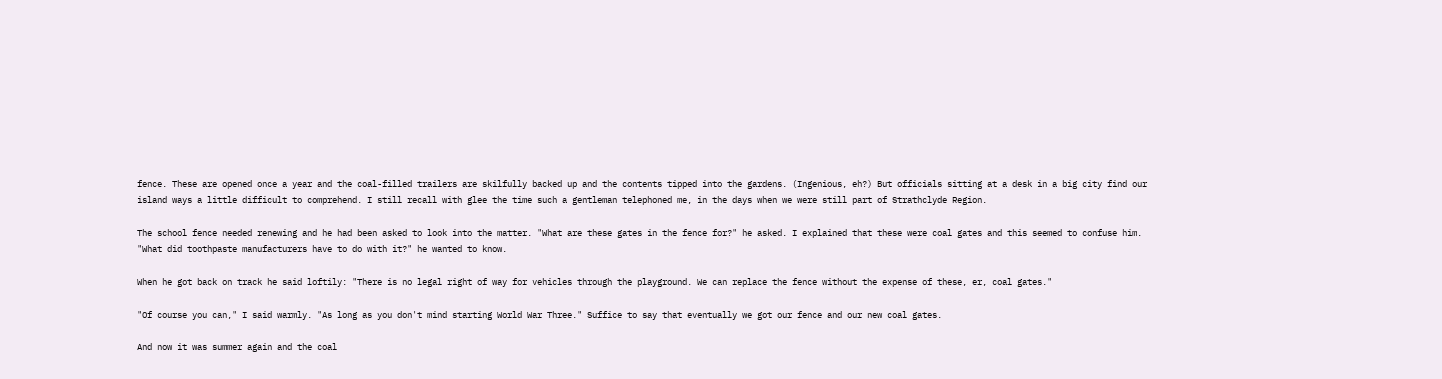fence. These are opened once a year and the coal-filled trailers are skilfully backed up and the contents tipped into the gardens. (Ingenious, eh?) But officials sitting at a desk in a big city find our island ways a little difficult to comprehend. I still recall with glee the time such a gentleman telephoned me, in the days when we were still part of Strathclyde Region.

The school fence needed renewing and he had been asked to look into the matter. "What are these gates in the fence for?" he asked. I explained that these were coal gates and this seemed to confuse him. "What did toothpaste manufacturers have to do with it?" he wanted to know.

When he got back on track he said loftily: "There is no legal right of way for vehicles through the playground. We can replace the fence without the expense of these, er, coal gates."

"Of course you can," I said warmly. "As long as you don't mind starting World War Three." Suffice to say that eventually we got our fence and our new coal gates.

And now it was summer again and the coal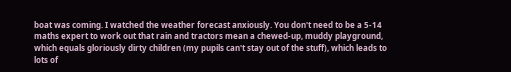boat was coming. I watched the weather forecast anxiously. You don't need to be a 5-14 maths expert to work out that rain and tractors mean a chewed-up, muddy playground, which equals gloriously dirty children (my pupils can't stay out of the stuff), which leads to lots of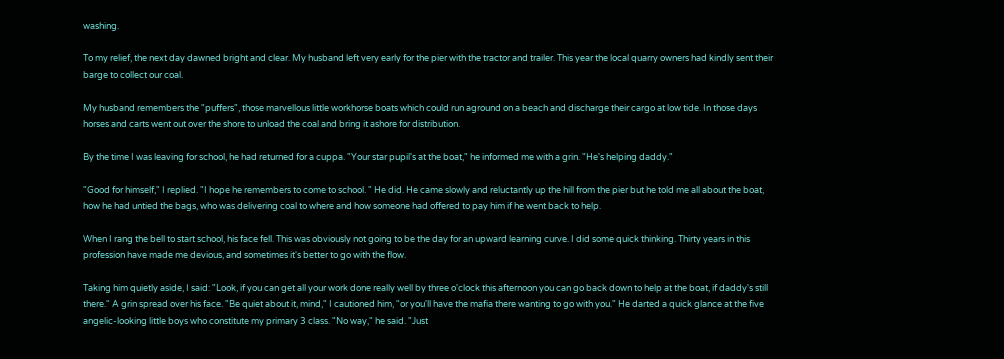washing.

To my relief, the next day dawned bright and clear. My husband left very early for the pier with the tractor and trailer. This year the local quarry owners had kindly sent their barge to collect our coal.

My husband remembers the "puffers", those marvellous little workhorse boats which could run aground on a beach and discharge their cargo at low tide. In those days horses and carts went out over the shore to unload the coal and bring it ashore for distribution.

By the time I was leaving for school, he had returned for a cuppa. "Your star pupil's at the boat," he informed me with a grin. "He's helping daddy."

"Good for himself," I replied. "I hope he remembers to come to school. " He did. He came slowly and reluctantly up the hill from the pier but he told me all about the boat, how he had untied the bags, who was delivering coal to where and how someone had offered to pay him if he went back to help.

When I rang the bell to start school, his face fell. This was obviously not going to be the day for an upward learning curve. I did some quick thinking. Thirty years in this profession have made me devious, and sometimes it's better to go with the flow.

Taking him quietly aside, I said: "Look, if you can get all your work done really well by three o'clock this afternoon you can go back down to help at the boat, if daddy's still there." A grin spread over his face. "Be quiet about it, mind," I cautioned him, "or you'll have the mafia there wanting to go with you." He darted a quick glance at the five angelic-looking little boys who constitute my primary 3 class. "No way," he said. "Just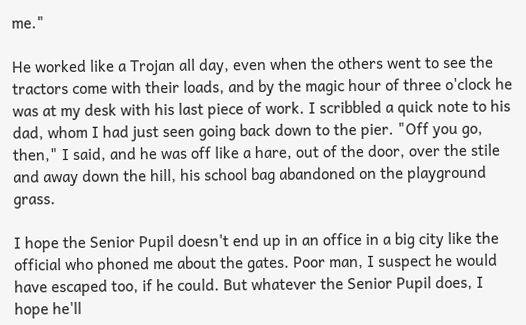me."

He worked like a Trojan all day, even when the others went to see the tractors come with their loads, and by the magic hour of three o'clock he was at my desk with his last piece of work. I scribbled a quick note to his dad, whom I had just seen going back down to the pier. "Off you go, then," I said, and he was off like a hare, out of the door, over the stile and away down the hill, his school bag abandoned on the playground grass.

I hope the Senior Pupil doesn't end up in an office in a big city like the official who phoned me about the gates. Poor man, I suspect he would have escaped too, if he could. But whatever the Senior Pupil does, I hope he'll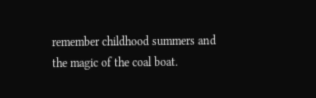remember childhood summers and the magic of the coal boat.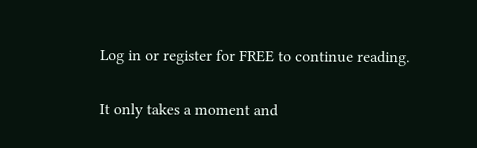Log in or register for FREE to continue reading.

It only takes a moment and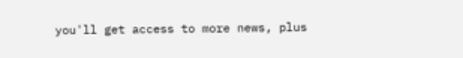you'll get access to more news, plus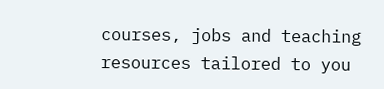courses, jobs and teaching resources tailored to you